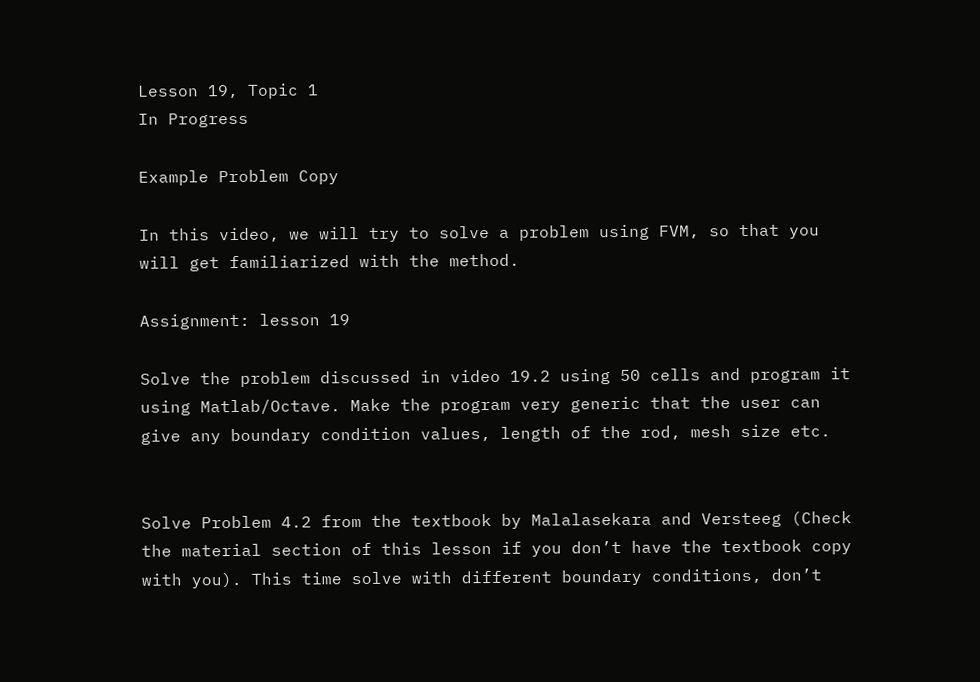Lesson 19, Topic 1
In Progress

Example Problem Copy

In this video, we will try to solve a problem using FVM, so that you will get familiarized with the method.

Assignment: lesson 19

Solve the problem discussed in video 19.2 using 50 cells and program it using Matlab/Octave. Make the program very generic that the user can give any boundary condition values, length of the rod, mesh size etc.


Solve Problem 4.2 from the textbook by Malalasekara and Versteeg (Check the material section of this lesson if you don’t have the textbook copy with you). This time solve with different boundary conditions, don’t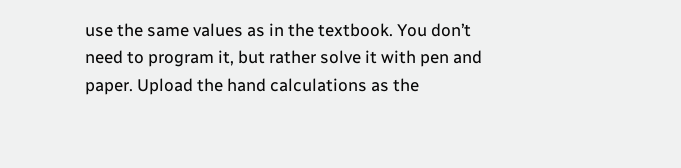use the same values as in the textbook. You don’t need to program it, but rather solve it with pen and paper. Upload the hand calculations as the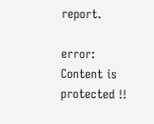report.

error: Content is protected !!